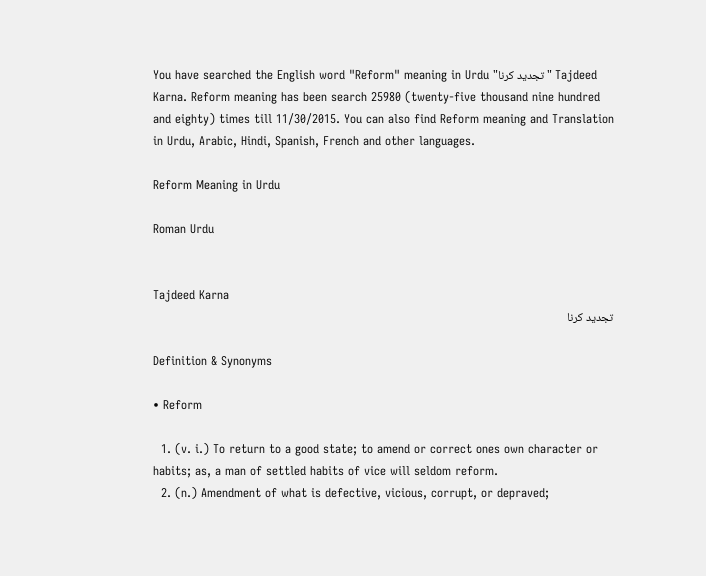You have searched the English word "Reform" meaning in Urdu "تجدید کرنا" Tajdeed Karna. Reform meaning has been search 25980 (twenty-five thousand nine hundred and eighty) times till 11/30/2015. You can also find Reform meaning and Translation in Urdu, Arabic, Hindi, Spanish, French and other languages.

Reform Meaning in Urdu

Roman Urdu


Tajdeed Karna
تجدید کرنا

Definition & Synonyms

• Reform

  1. (v. i.) To return to a good state; to amend or correct ones own character or habits; as, a man of settled habits of vice will seldom reform.
  2. (n.) Amendment of what is defective, vicious, corrupt, or depraved;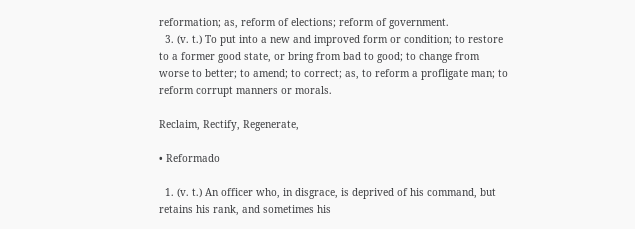reformation; as, reform of elections; reform of government.
  3. (v. t.) To put into a new and improved form or condition; to restore to a former good state, or bring from bad to good; to change from worse to better; to amend; to correct; as, to reform a profligate man; to reform corrupt manners or morals.

Reclaim, Rectify, Regenerate,

• Reformado

  1. (v. t.) An officer who, in disgrace, is deprived of his command, but retains his rank, and sometimes his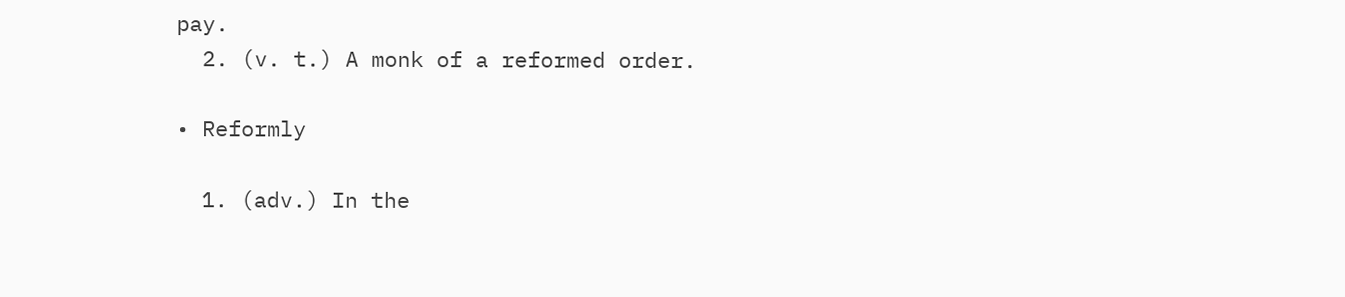pay.
  2. (v. t.) A monk of a reformed order.

• Reformly

  1. (adv.) In the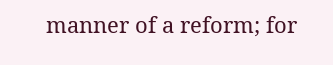manner of a reform; for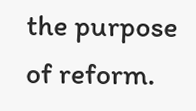the purpose of reform.